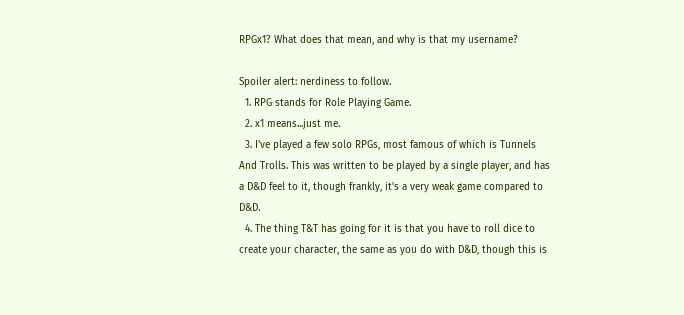RPGx1? What does that mean, and why is that my username?

Spoiler alert: nerdiness to follow.
  1. RPG stands for Role Playing Game.
  2. x1 means...just me.
  3. I've played a few solo RPGs, most famous of which is Tunnels And Trolls. This was written to be played by a single player, and has a D&D feel to it, though frankly, it's a very weak game compared to D&D.
  4. The thing T&T has going for it is that you have to roll dice to create your character, the same as you do with D&D, though this is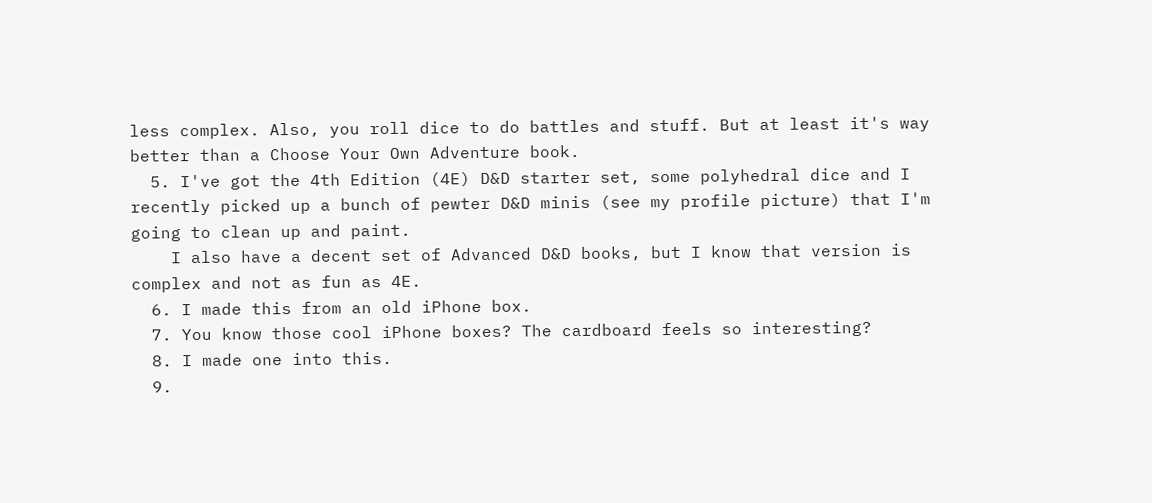less complex. Also, you roll dice to do battles and stuff. But at least it's way better than a Choose Your Own Adventure book.
  5. I've got the 4th Edition (4E) D&D starter set, some polyhedral dice and I recently picked up a bunch of pewter D&D minis (see my profile picture) that I'm going to clean up and paint.
    I also have a decent set of Advanced D&D books, but I know that version is complex and not as fun as 4E.
  6. I made this from an old iPhone box.
  7. You know those cool iPhone boxes? The cardboard feels so interesting?
  8. I made one into this.
  9.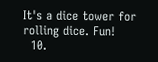It's a dice tower for rolling dice. Fun!
  10.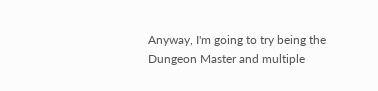Anyway, I'm going to try being the Dungeon Master and multiple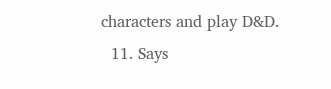characters and play D&D.
  11. Says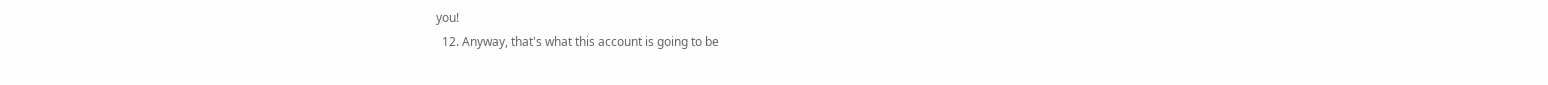you!
  12. Anyway, that's what this account is going to be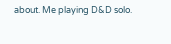about. Me playing D&D solo.